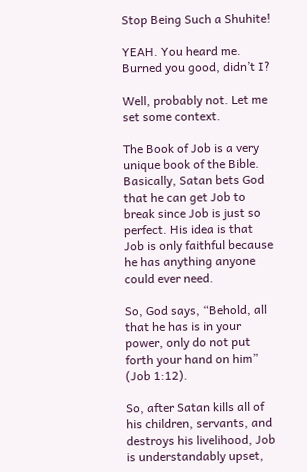Stop Being Such a Shuhite!

YEAH. You heard me. Burned you good, didn’t I?

Well, probably not. Let me set some context.

The Book of Job is a very unique book of the Bible. Basically, Satan bets God that he can get Job to break since Job is just so perfect. His idea is that Job is only faithful because he has anything anyone could ever need.

So, God says, “Behold, all that he has is in your power, only do not put forth your hand on him” (Job 1:12).

So, after Satan kills all of his children, servants, and destroys his livelihood, Job is understandably upset,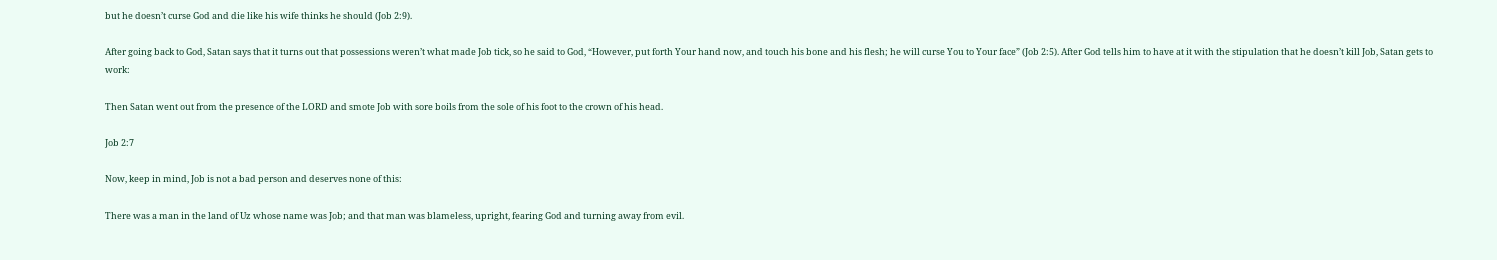but he doesn’t curse God and die like his wife thinks he should (Job 2:9).

After going back to God, Satan says that it turns out that possessions weren’t what made Job tick, so he said to God, “However, put forth Your hand now, and touch his bone and his flesh; he will curse You to Your face” (Job 2:5). After God tells him to have at it with the stipulation that he doesn’t kill Job, Satan gets to work:

Then Satan went out from the presence of the LORD and smote Job with sore boils from the sole of his foot to the crown of his head.

Job 2:7

Now, keep in mind, Job is not a bad person and deserves none of this:

There was a man in the land of Uz whose name was Job; and that man was blameless, upright, fearing God and turning away from evil.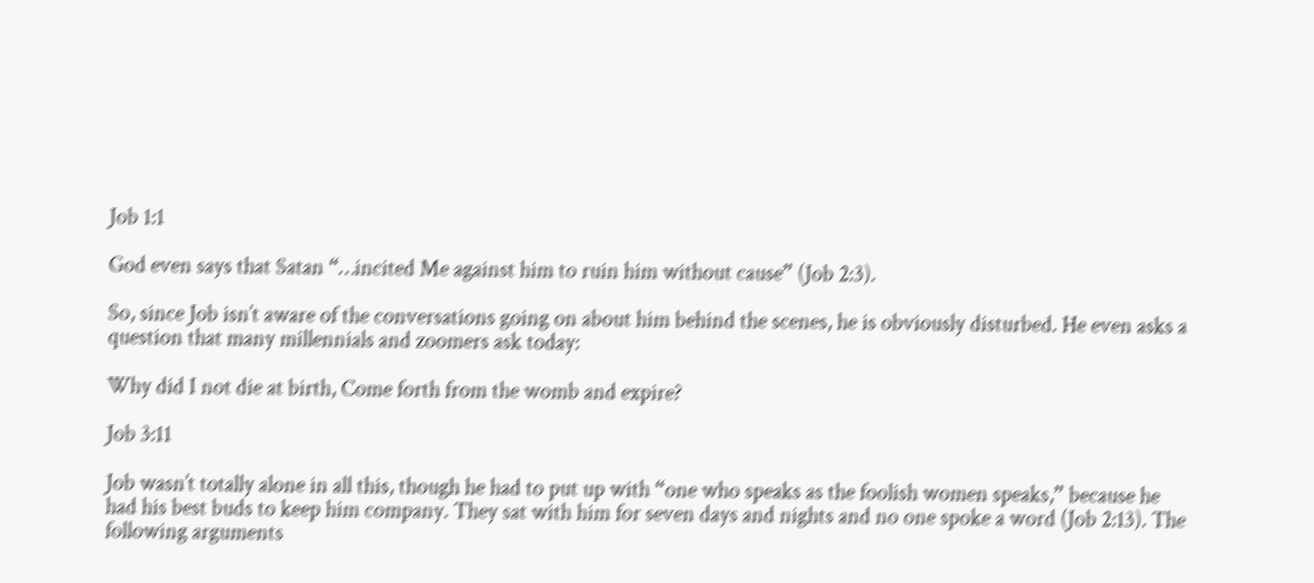Job 1:1

God even says that Satan “…incited Me against him to ruin him without cause” (Job 2:3).

So, since Job isn’t aware of the conversations going on about him behind the scenes, he is obviously disturbed. He even asks a question that many millennials and zoomers ask today:

Why did I not die at birth, Come forth from the womb and expire?

Job 3:11

Job wasn’t totally alone in all this, though he had to put up with “one who speaks as the foolish women speaks,” because he had his best buds to keep him company. They sat with him for seven days and nights and no one spoke a word (Job 2:13). The following arguments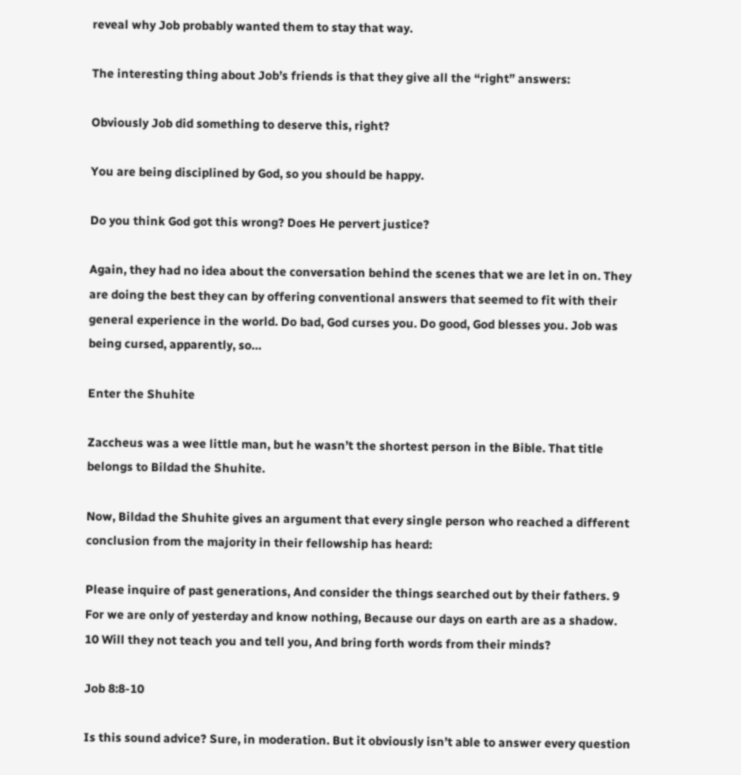reveal why Job probably wanted them to stay that way.

The interesting thing about Job’s friends is that they give all the “right” answers:

Obviously Job did something to deserve this, right?

You are being disciplined by God, so you should be happy.

Do you think God got this wrong? Does He pervert justice?

Again, they had no idea about the conversation behind the scenes that we are let in on. They are doing the best they can by offering conventional answers that seemed to fit with their general experience in the world. Do bad, God curses you. Do good, God blesses you. Job was being cursed, apparently, so…

Enter the Shuhite

Zaccheus was a wee little man, but he wasn’t the shortest person in the Bible. That title belongs to Bildad the Shuhite.

Now, Bildad the Shuhite gives an argument that every single person who reached a different conclusion from the majority in their fellowship has heard:

Please inquire of past generations, And consider the things searched out by their fathers. 9 For we are only of yesterday and know nothing, Because our days on earth are as a shadow. 10 Will they not teach you and tell you, And bring forth words from their minds?

Job 8:8-10

Is this sound advice? Sure, in moderation. But it obviously isn’t able to answer every question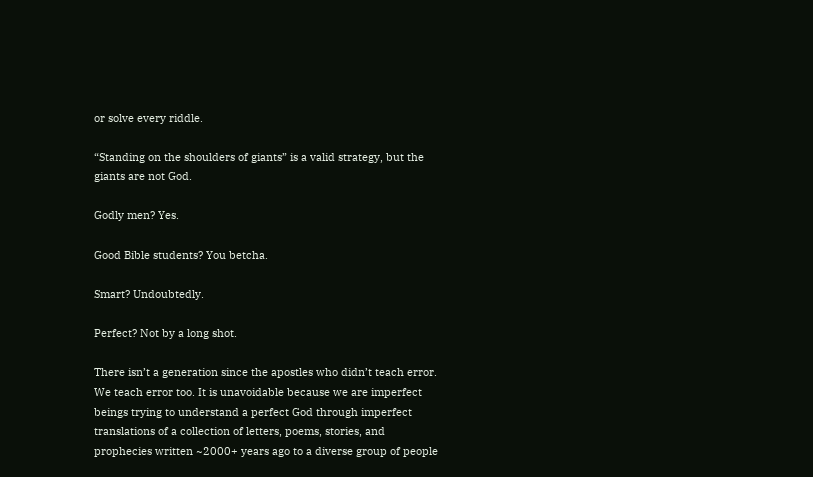or solve every riddle.

“Standing on the shoulders of giants” is a valid strategy, but the giants are not God.

Godly men? Yes.

Good Bible students? You betcha.

Smart? Undoubtedly.

Perfect? Not by a long shot.

There isn’t a generation since the apostles who didn’t teach error. We teach error too. It is unavoidable because we are imperfect beings trying to understand a perfect God through imperfect translations of a collection of letters, poems, stories, and prophecies written ~2000+ years ago to a diverse group of people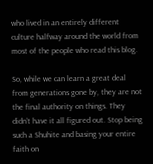who lived in an entirely different culture halfway around the world from most of the people who read this blog.

So, while we can learn a great deal from generations gone by, they are not the final authority on things. They didn’t have it all figured out. Stop being such a Shuhite and basing your entire faith on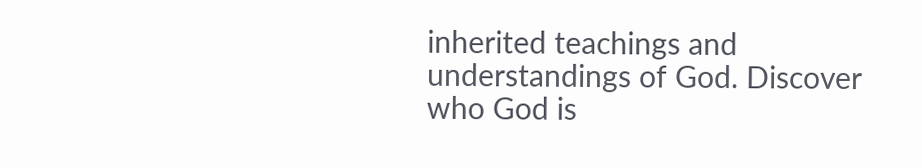inherited teachings and understandings of God. Discover who God is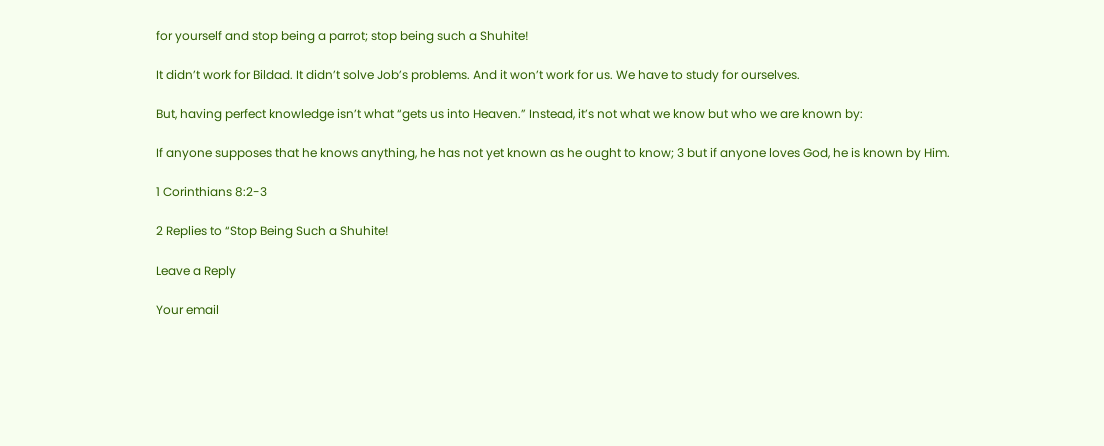for yourself and stop being a parrot; stop being such a Shuhite!

It didn’t work for Bildad. It didn’t solve Job’s problems. And it won’t work for us. We have to study for ourselves.

But, having perfect knowledge isn’t what “gets us into Heaven.” Instead, it’s not what we know but who we are known by:

If anyone supposes that he knows anything, he has not yet known as he ought to know; 3 but if anyone loves God, he is known by Him.

1 Corinthians 8:2-3

2 Replies to “Stop Being Such a Shuhite!

Leave a Reply

Your email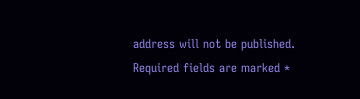address will not be published. Required fields are marked *